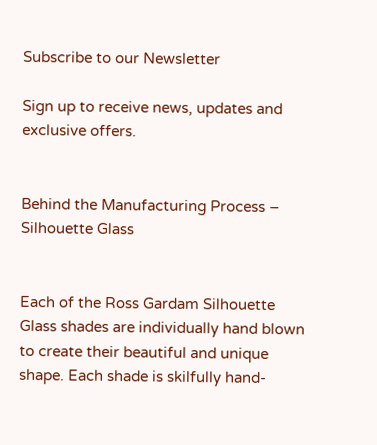Subscribe to our Newsletter

Sign up to receive news, updates and exclusive offers.


Behind the Manufacturing Process – Silhouette Glass


Each of the Ross Gardam Silhouette Glass shades are individually hand blown to create their beautiful and unique shape. Each shade is skilfully hand-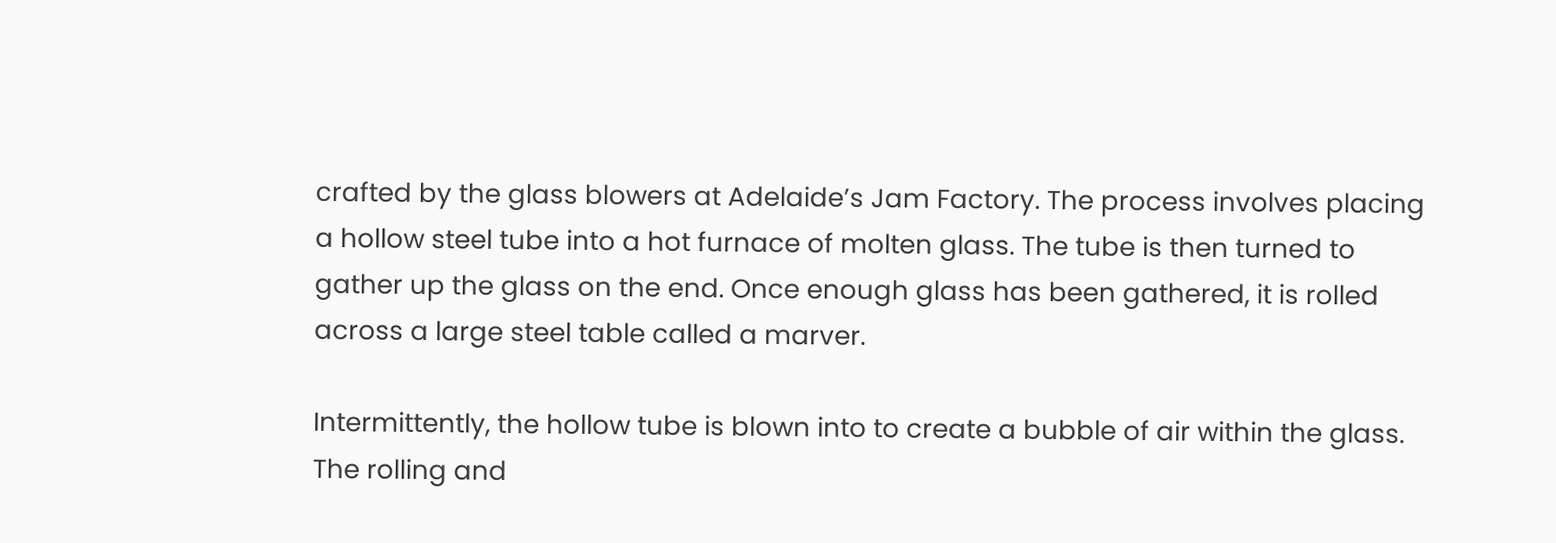crafted by the glass blowers at Adelaide’s Jam Factory. The process involves placing a hollow steel tube into a hot furnace of molten glass. The tube is then turned to gather up the glass on the end. Once enough glass has been gathered, it is rolled across a large steel table called a marver.

Intermittently, the hollow tube is blown into to create a bubble of air within the glass. The rolling and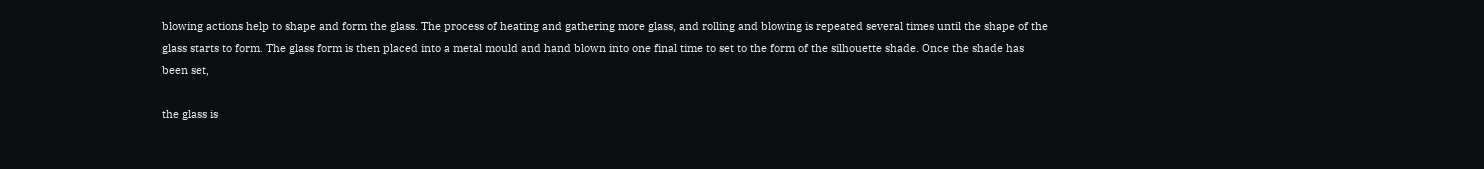blowing actions help to shape and form the glass. The process of heating and gathering more glass, and rolling and blowing is repeated several times until the shape of the glass starts to form. The glass form is then placed into a metal mould and hand blown into one final time to set to the form of the silhouette shade. Once the shade has been set,

the glass is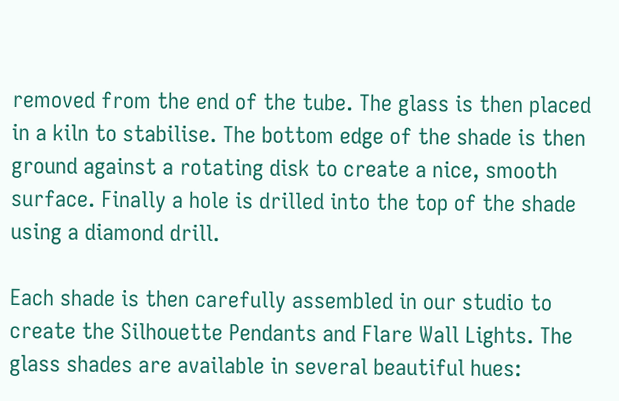removed from the end of the tube. The glass is then placed in a kiln to stabilise. The bottom edge of the shade is then ground against a rotating disk to create a nice, smooth surface. Finally a hole is drilled into the top of the shade using a diamond drill.

Each shade is then carefully assembled in our studio to create the Silhouette Pendants and Flare Wall Lights. The glass shades are available in several beautiful hues: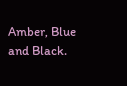Amber, Blue and Black.